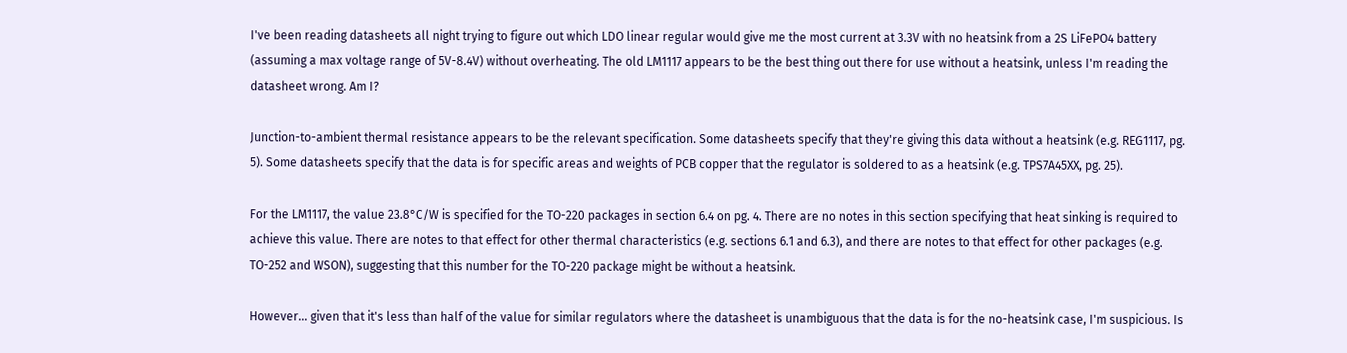I've been reading datasheets all night trying to figure out which LDO linear regular would give me the most current at 3.3V with no heatsink from a 2S LiFePO4 battery (assuming a max voltage range of 5V-8.4V) without overheating. The old LM1117 appears to be the best thing out there for use without a heatsink, unless I'm reading the datasheet wrong. Am I?

Junction-to-ambient thermal resistance appears to be the relevant specification. Some datasheets specify that they're giving this data without a heatsink (e.g. REG1117, pg. 5). Some datasheets specify that the data is for specific areas and weights of PCB copper that the regulator is soldered to as a heatsink (e.g. TPS7A45XX, pg. 25).

For the LM1117, the value 23.8°C/W is specified for the TO-220 packages in section 6.4 on pg. 4. There are no notes in this section specifying that heat sinking is required to achieve this value. There are notes to that effect for other thermal characteristics (e.g. sections 6.1 and 6.3), and there are notes to that effect for other packages (e.g. TO-252 and WSON), suggesting that this number for the TO-220 package might be without a heatsink.

However... given that it's less than half of the value for similar regulators where the datasheet is unambiguous that the data is for the no-heatsink case, I'm suspicious. Is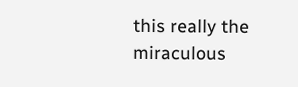this really the miraculous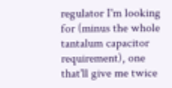regulator I'm looking for (minus the whole tantalum capacitor requirement), one that'll give me twice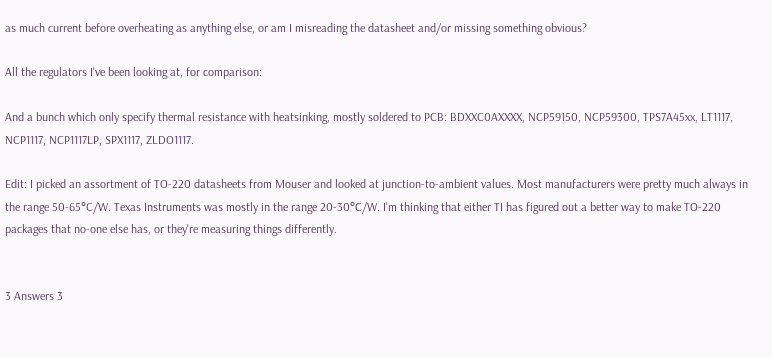as much current before overheating as anything else, or am I misreading the datasheet and/or missing something obvious?

All the regulators I've been looking at, for comparison:

And a bunch which only specify thermal resistance with heatsinking, mostly soldered to PCB: BDXXC0AXXXX, NCP59150, NCP59300, TPS7A45xx, LT1117, NCP1117, NCP1117LP, SPX1117, ZLDO1117.

Edit: I picked an assortment of TO-220 datasheets from Mouser and looked at junction-to-ambient values. Most manufacturers were pretty much always in the range 50-65°C/W. Texas Instruments was mostly in the range 20-30°C/W. I'm thinking that either TI has figured out a better way to make TO-220 packages that no-one else has, or they're measuring things differently.


3 Answers 3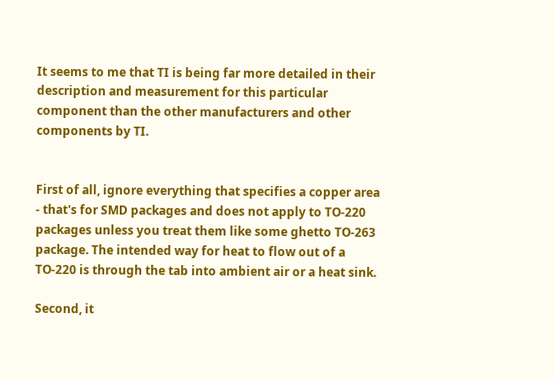It seems to me that TI is being far more detailed in their description and measurement for this particular component than the other manufacturers and other components by TI.


First of all, ignore everything that specifies a copper area - that's for SMD packages and does not apply to TO-220 packages unless you treat them like some ghetto TO-263 package. The intended way for heat to flow out of a TO-220 is through the tab into ambient air or a heat sink.

Second, it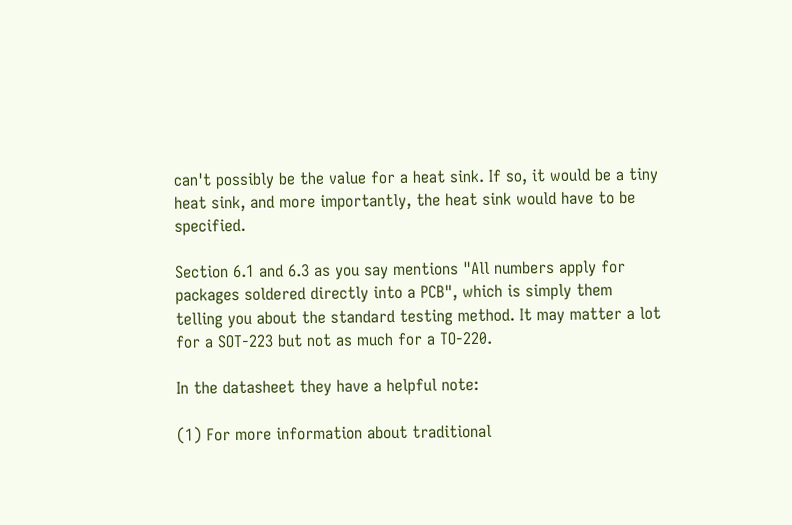can't possibly be the value for a heat sink. If so, it would be a tiny heat sink, and more importantly, the heat sink would have to be specified.

Section 6.1 and 6.3 as you say mentions "All numbers apply for packages soldered directly into a PCB", which is simply them telling you about the standard testing method. It may matter a lot for a SOT-223 but not as much for a TO-220.

In the datasheet they have a helpful note:

(1) For more information about traditional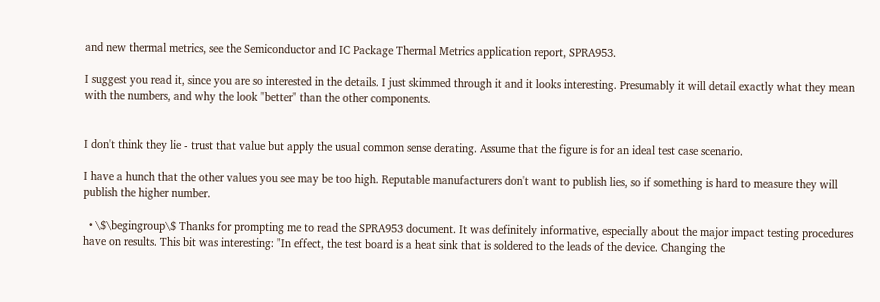and new thermal metrics, see the Semiconductor and IC Package Thermal Metrics application report, SPRA953.

I suggest you read it, since you are so interested in the details. I just skimmed through it and it looks interesting. Presumably it will detail exactly what they mean with the numbers, and why the look "better" than the other components.


I don't think they lie - trust that value but apply the usual common sense derating. Assume that the figure is for an ideal test case scenario.

I have a hunch that the other values you see may be too high. Reputable manufacturers don't want to publish lies, so if something is hard to measure they will publish the higher number.

  • \$\begingroup\$ Thanks for prompting me to read the SPRA953 document. It was definitely informative, especially about the major impact testing procedures have on results. This bit was interesting: "In effect, the test board is a heat sink that is soldered to the leads of the device. Changing the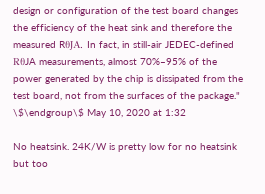design or configuration of the test board changes the efficiency of the heat sink and therefore the measured RθJA. In fact, in still-air JEDEC-defined RθJA measurements, almost 70%–95% of the power generated by the chip is dissipated from the test board, not from the surfaces of the package." \$\endgroup\$ May 10, 2020 at 1:32

No heatsink. 24K/W is pretty low for no heatsink but too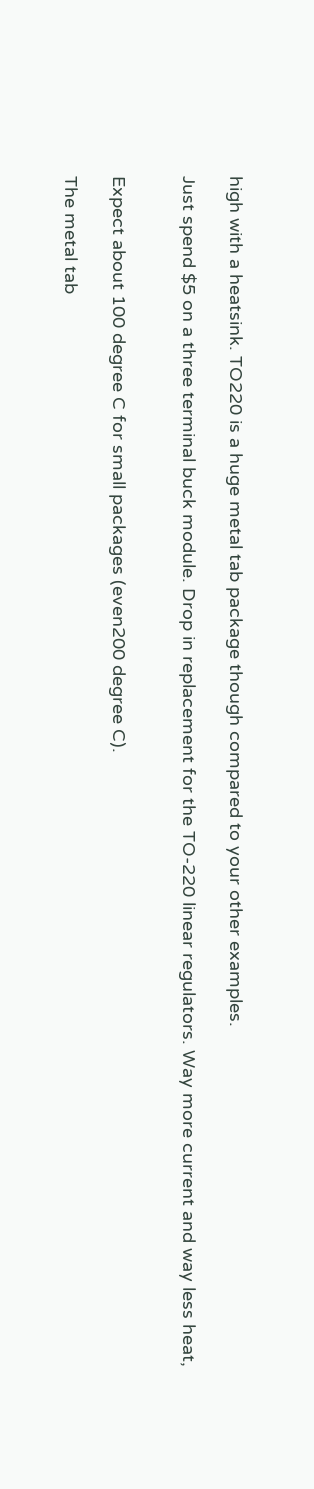high with a heatsink. TO220 is a huge metal tab package though compared to your other examples.

Just spend $5 on a three terminal buck module. Drop in replacement for the TO-220 linear regulators. Way more current and way less heat,


Expect about 100 degree C for small packages (even200 degree C).

The metal tab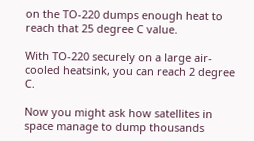on the TO-220 dumps enough heat to reach that 25 degree C value.

With TO-220 securely on a large air-cooled heatsink, you can reach 2 degree C.

Now you might ask how satellites in space manage to dump thousands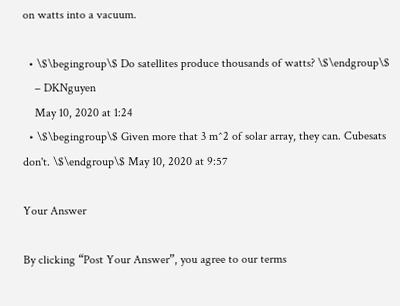on watts into a vacuum.

  • \$\begingroup\$ Do satellites produce thousands of watts? \$\endgroup\$
    – DKNguyen
    May 10, 2020 at 1:24
  • \$\begingroup\$ Given more that 3 m^2 of solar array, they can. Cubesats don't. \$\endgroup\$ May 10, 2020 at 9:57

Your Answer

By clicking “Post Your Answer”, you agree to our terms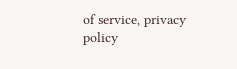of service, privacy policy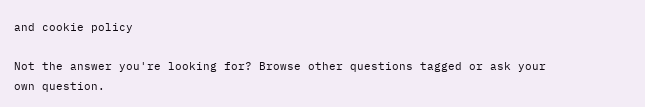and cookie policy

Not the answer you're looking for? Browse other questions tagged or ask your own question.